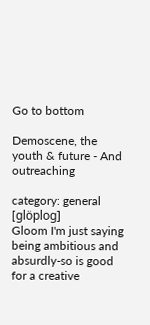Go to bottom

Demoscene, the youth & future - And outreaching

category: general [glöplog]
Gloom I'm just saying being ambitious and absurdly-so is good for a creative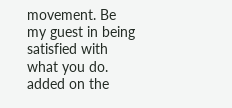movement. Be my guest in being satisfied with what you do.
added on the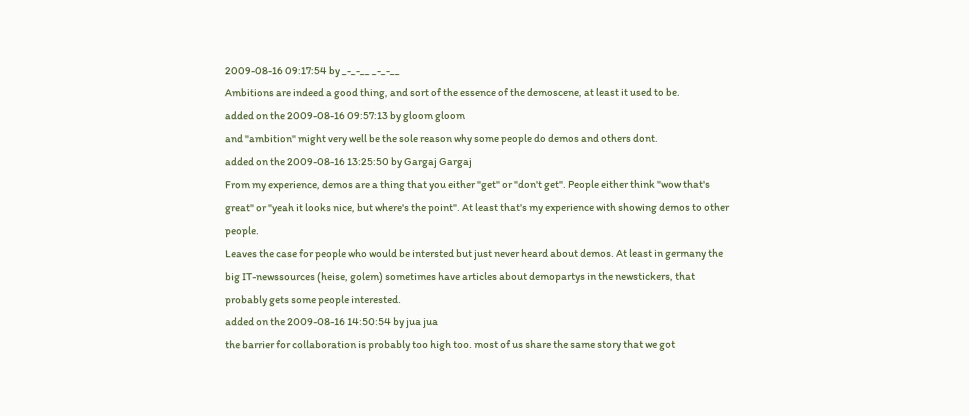2009-08-16 09:17:54 by _-_-__ _-_-__
Ambitions are indeed a good thing, and sort of the essence of the demoscene, at least it used to be.
added on the 2009-08-16 09:57:13 by gloom gloom
and "ambition" might very well be the sole reason why some people do demos and others dont.
added on the 2009-08-16 13:25:50 by Gargaj Gargaj
From my experience, demos are a thing that you either "get" or "don't get". People either think "wow that's great" or "yeah it looks nice, but where's the point". At least that's my experience with showing demos to other people.
Leaves the case for people who would be intersted but just never heard about demos. At least in germany the big IT-newssources (heise, golem) sometimes have articles about demopartys in the newstickers, that probably gets some people interested.
added on the 2009-08-16 14:50:54 by jua jua
the barrier for collaboration is probably too high too. most of us share the same story that we got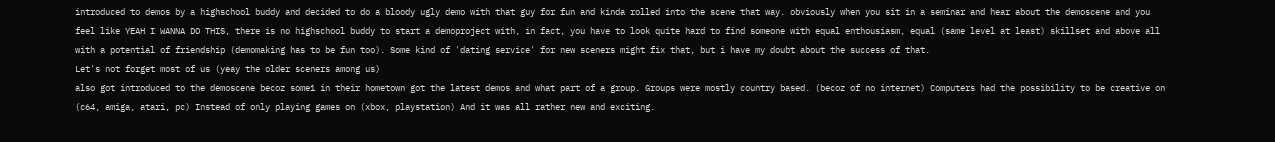introduced to demos by a highschool buddy and decided to do a bloody ugly demo with that guy for fun and kinda rolled into the scene that way. obviously when you sit in a seminar and hear about the demoscene and you feel like YEAH I WANNA DO THIS, there is no highschool buddy to start a demoproject with, in fact, you have to look quite hard to find someone with equal enthousiasm, equal (same level at least) skillset and above all with a potential of friendship (demomaking has to be fun too). Some kind of 'dating service' for new sceners might fix that, but i have my doubt about the success of that.
Let's not forget most of us (yeay the older sceners among us)
also got introduced to the demoscene becoz some1 in their hometown got the latest demos and what part of a group. Groups were mostly country based. (becoz of no internet) Computers had the possibility to be creative on (c64, amiga, atari, pc) Instead of only playing games on (xbox, playstation) And it was all rather new and exciting.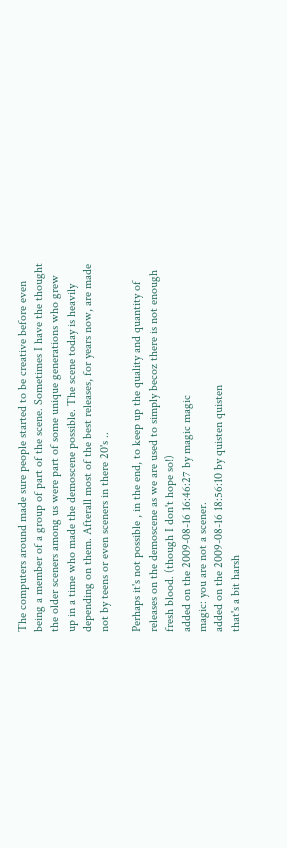The computers around made sure people started to be creative before even being a member of a group of part of the scene. Sometimes I have the thought the older sceners among us were part of some unique generations who grew up in a time who made the demoscene possible. The scene today is heavily depending on them. Afterall most of the best releases, for years now, are made not by teens or even sceners in there 20's ..

Perhaps it's not possible , in the end, to keep up the quality and quantity of releases on the demoscene as we are used to simply becoz there is not enough fresh blood. (though I don't hope so!)
added on the 2009-08-16 16:46:27 by magic magic
magic: you are not a scener.
added on the 2009-08-16 18:56:10 by quisten quisten
that's a bit harsh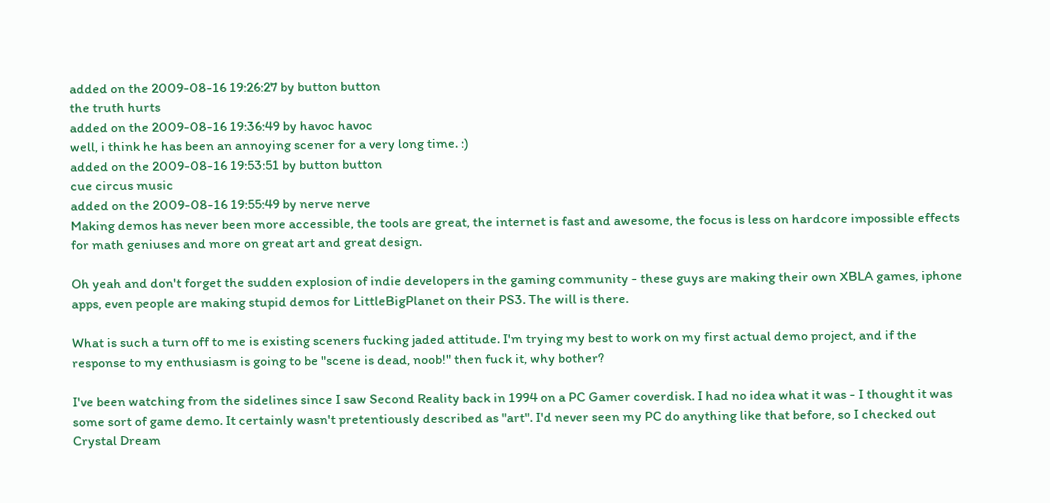added on the 2009-08-16 19:26:27 by button button
the truth hurts
added on the 2009-08-16 19:36:49 by havoc havoc
well, i think he has been an annoying scener for a very long time. :)
added on the 2009-08-16 19:53:51 by button button
cue circus music
added on the 2009-08-16 19:55:49 by nerve nerve
Making demos has never been more accessible, the tools are great, the internet is fast and awesome, the focus is less on hardcore impossible effects for math geniuses and more on great art and great design.

Oh yeah and don't forget the sudden explosion of indie developers in the gaming community - these guys are making their own XBLA games, iphone apps, even people are making stupid demos for LittleBigPlanet on their PS3. The will is there.

What is such a turn off to me is existing sceners fucking jaded attitude. I'm trying my best to work on my first actual demo project, and if the response to my enthusiasm is going to be "scene is dead, noob!" then fuck it, why bother?

I've been watching from the sidelines since I saw Second Reality back in 1994 on a PC Gamer coverdisk. I had no idea what it was - I thought it was some sort of game demo. It certainly wasn't pretentiously described as "art". I'd never seen my PC do anything like that before, so I checked out Crystal Dream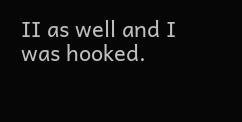II as well and I was hooked.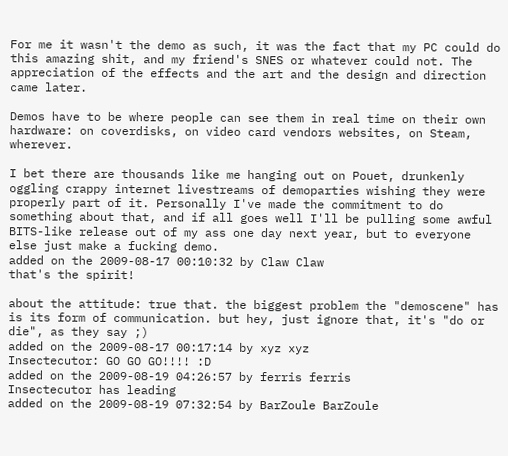For me it wasn't the demo as such, it was the fact that my PC could do this amazing shit, and my friend's SNES or whatever could not. The appreciation of the effects and the art and the design and direction came later.

Demos have to be where people can see them in real time on their own hardware: on coverdisks, on video card vendors websites, on Steam, wherever.

I bet there are thousands like me hanging out on Pouet, drunkenly oggling crappy internet livestreams of demoparties wishing they were properly part of it. Personally I've made the commitment to do something about that, and if all goes well I'll be pulling some awful BITS-like release out of my ass one day next year, but to everyone else just make a fucking demo.
added on the 2009-08-17 00:10:32 by Claw Claw
that's the spirit!

about the attitude: true that. the biggest problem the "demoscene" has is its form of communication. but hey, just ignore that, it's "do or die", as they say ;)
added on the 2009-08-17 00:17:14 by xyz xyz
Insectecutor: GO GO GO!!!! :D
added on the 2009-08-19 04:26:57 by ferris ferris
Insectecutor has leading
added on the 2009-08-19 07:32:54 by BarZoule BarZoule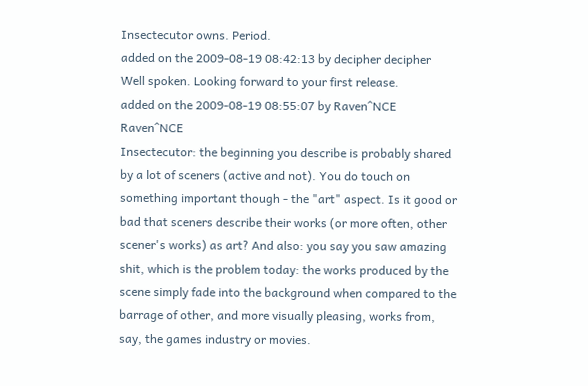Insectecutor owns. Period.
added on the 2009-08-19 08:42:13 by decipher decipher
Well spoken. Looking forward to your first release.
added on the 2009-08-19 08:55:07 by Raven^NCE Raven^NCE
Insectecutor: the beginning you describe is probably shared by a lot of sceners (active and not). You do touch on something important though - the "art" aspect. Is it good or bad that sceners describe their works (or more often, other scener's works) as art? And also: you say you saw amazing shit, which is the problem today: the works produced by the scene simply fade into the background when compared to the barrage of other, and more visually pleasing, works from, say, the games industry or movies.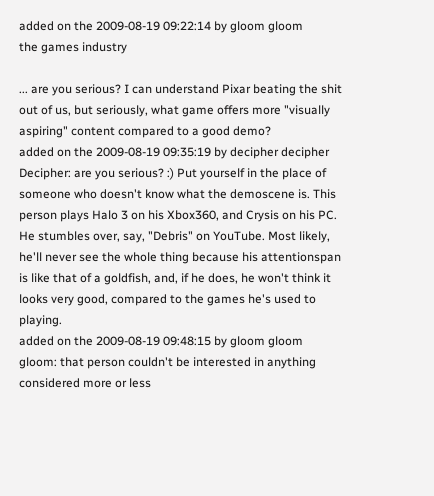added on the 2009-08-19 09:22:14 by gloom gloom
the games industry

... are you serious? I can understand Pixar beating the shit out of us, but seriously, what game offers more "visually aspiring" content compared to a good demo?
added on the 2009-08-19 09:35:19 by decipher decipher
Decipher: are you serious? :) Put yourself in the place of someone who doesn't know what the demoscene is. This person plays Halo 3 on his Xbox360, and Crysis on his PC. He stumbles over, say, "Debris" on YouTube. Most likely, he'll never see the whole thing because his attentionspan is like that of a goldfish, and, if he does, he won't think it looks very good, compared to the games he's used to playing.
added on the 2009-08-19 09:48:15 by gloom gloom
gloom: that person couldn't be interested in anything considered more or less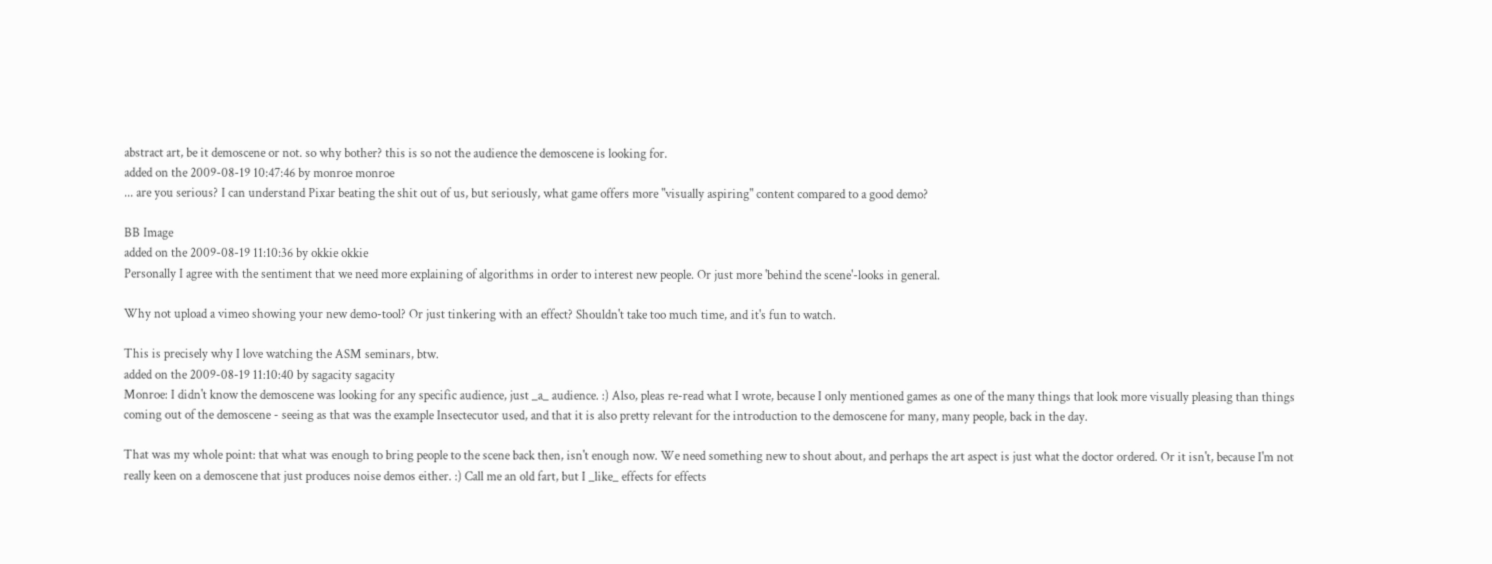abstract art, be it demoscene or not. so why bother? this is so not the audience the demoscene is looking for.
added on the 2009-08-19 10:47:46 by monroe monroe
... are you serious? I can understand Pixar beating the shit out of us, but seriously, what game offers more "visually aspiring" content compared to a good demo?

BB Image
added on the 2009-08-19 11:10:36 by okkie okkie
Personally I agree with the sentiment that we need more explaining of algorithms in order to interest new people. Or just more 'behind the scene'-looks in general.

Why not upload a vimeo showing your new demo-tool? Or just tinkering with an effect? Shouldn't take too much time, and it's fun to watch.

This is precisely why I love watching the ASM seminars, btw.
added on the 2009-08-19 11:10:40 by sagacity sagacity
Monroe: I didn't know the demoscene was looking for any specific audience, just _a_ audience. :) Also, pleas re-read what I wrote, because I only mentioned games as one of the many things that look more visually pleasing than things coming out of the demoscene - seeing as that was the example Insectecutor used, and that it is also pretty relevant for the introduction to the demoscene for many, many people, back in the day.

That was my whole point: that what was enough to bring people to the scene back then, isn't enough now. We need something new to shout about, and perhaps the art aspect is just what the doctor ordered. Or it isn't, because I'm not really keen on a demoscene that just produces noise demos either. :) Call me an old fart, but I _like_ effects for effects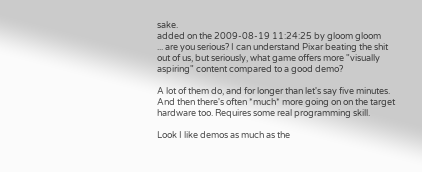sake.
added on the 2009-08-19 11:24:25 by gloom gloom
... are you serious? I can understand Pixar beating the shit out of us, but seriously, what game offers more "visually aspiring" content compared to a good demo?

A lot of them do, and for longer than let's say five minutes. And then there's often *much* more going on on the target hardware too. Requires some real programming skill.

Look I like demos as much as the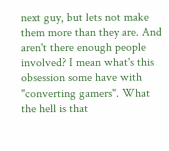next guy, but lets not make them more than they are. And aren't there enough people involved? I mean what's this obsession some have with "converting gamers". What the hell is that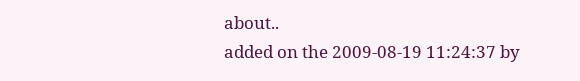about..
added on the 2009-08-19 11:24:37 by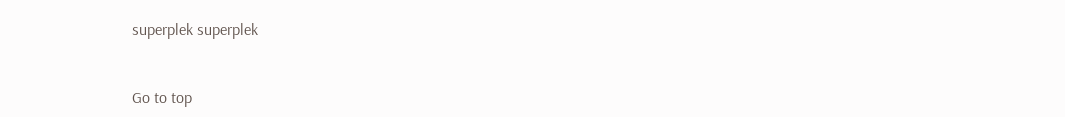superplek superplek


Go to top